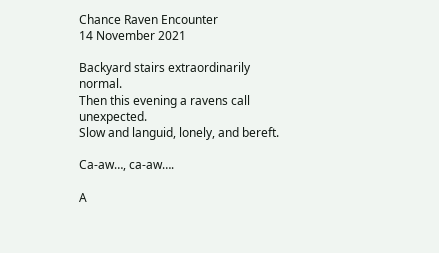Chance Raven Encounter
14 November 2021

Backyard stairs extraordinarily normal.
Then this evening a ravens call unexpected.
Slow and languid, lonely, and bereft.

Ca-aw…, ca-aw….

A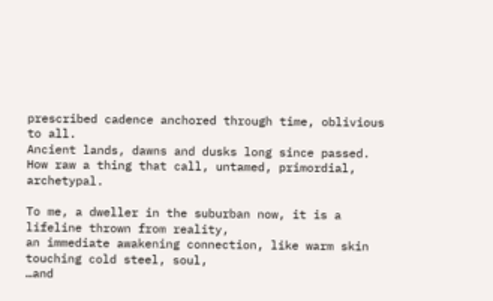prescribed cadence anchored through time, oblivious to all.
Ancient lands, dawns and dusks long since passed.
How raw a thing that call, untamed, primordial, archetypal.

To me, a dweller in the suburban now, it is a lifeline thrown from reality,
an immediate awakening connection, like warm skin touching cold steel, soul,
…and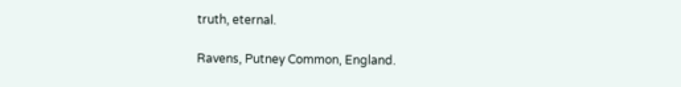truth, eternal.

Ravens, Putney Common, England.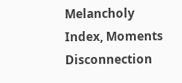Melancholy Index, Moments Disconnection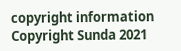copyright information Copyright Sunda 2021